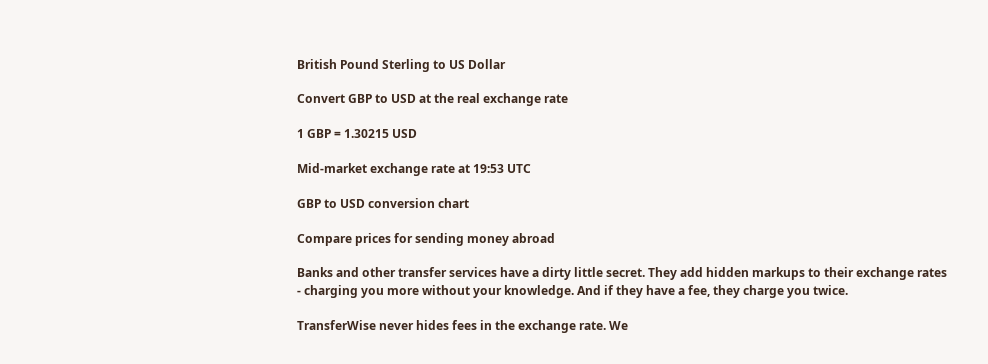British Pound Sterling to US Dollar

Convert GBP to USD at the real exchange rate

1 GBP = 1.30215 USD

Mid-market exchange rate at 19:53 UTC

GBP to USD conversion chart

Compare prices for sending money abroad

Banks and other transfer services have a dirty little secret. They add hidden markups to their exchange rates - charging you more without your knowledge. And if they have a fee, they charge you twice.

TransferWise never hides fees in the exchange rate. We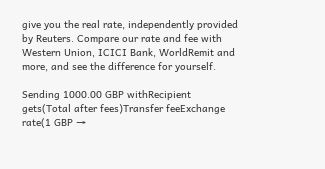give you the real rate, independently provided by Reuters. Compare our rate and fee with Western Union, ICICI Bank, WorldRemit and more, and see the difference for yourself.

Sending 1000.00 GBP withRecipient gets(Total after fees)Transfer feeExchange rate(1 GBP →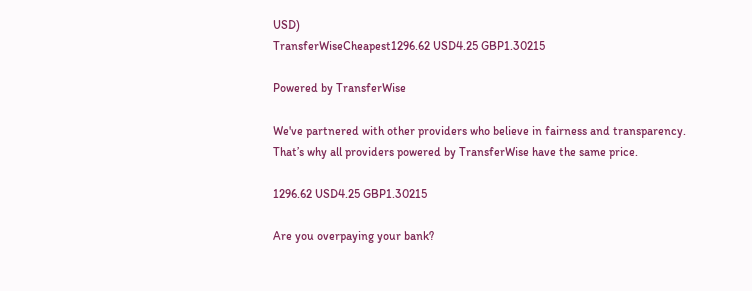USD)
TransferWiseCheapest1296.62 USD4.25 GBP1.30215

Powered by TransferWise

We've partnered with other providers who believe in fairness and transparency. That’s why all providers powered by TransferWise have the same price.

1296.62 USD4.25 GBP1.30215

Are you overpaying your bank?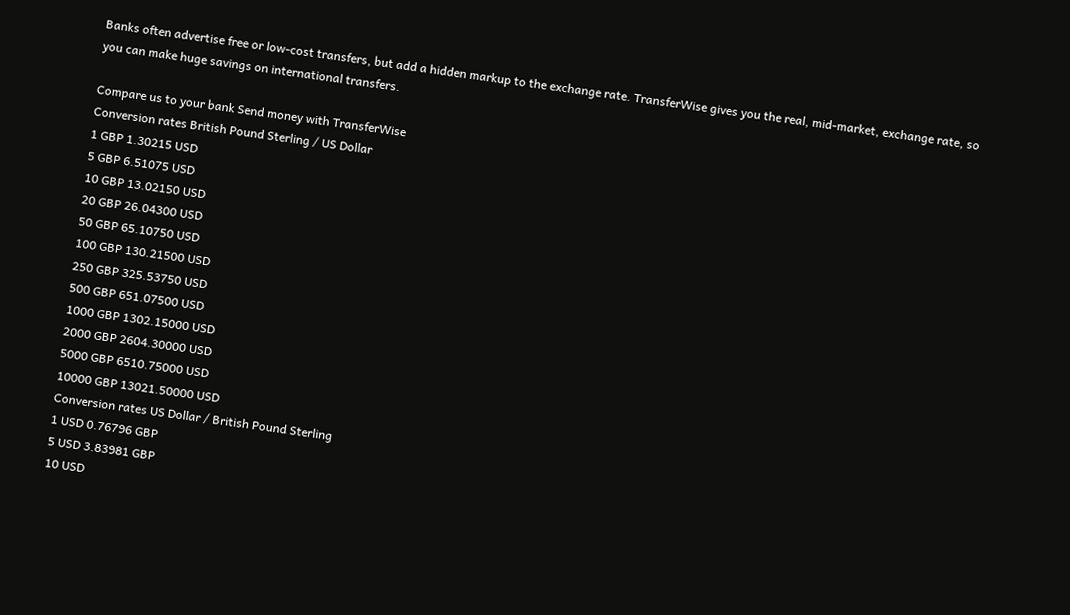Banks often advertise free or low-cost transfers, but add a hidden markup to the exchange rate. TransferWise gives you the real, mid-market, exchange rate, so you can make huge savings on international transfers.

Compare us to your bank Send money with TransferWise
Conversion rates British Pound Sterling / US Dollar
1 GBP 1.30215 USD
5 GBP 6.51075 USD
10 GBP 13.02150 USD
20 GBP 26.04300 USD
50 GBP 65.10750 USD
100 GBP 130.21500 USD
250 GBP 325.53750 USD
500 GBP 651.07500 USD
1000 GBP 1302.15000 USD
2000 GBP 2604.30000 USD
5000 GBP 6510.75000 USD
10000 GBP 13021.50000 USD
Conversion rates US Dollar / British Pound Sterling
1 USD 0.76796 GBP
5 USD 3.83981 GBP
10 USD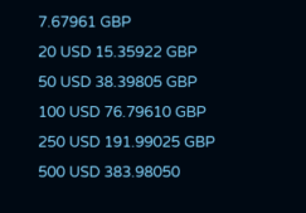7.67961 GBP
20 USD 15.35922 GBP
50 USD 38.39805 GBP
100 USD 76.79610 GBP
250 USD 191.99025 GBP
500 USD 383.98050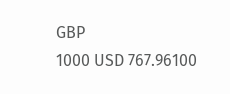GBP
1000 USD 767.96100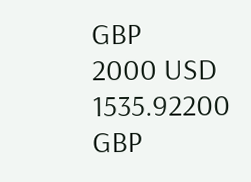GBP
2000 USD 1535.92200 GBP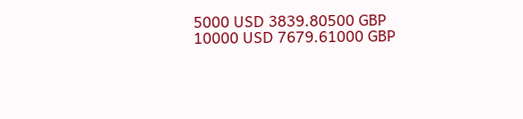5000 USD 3839.80500 GBP
10000 USD 7679.61000 GBP